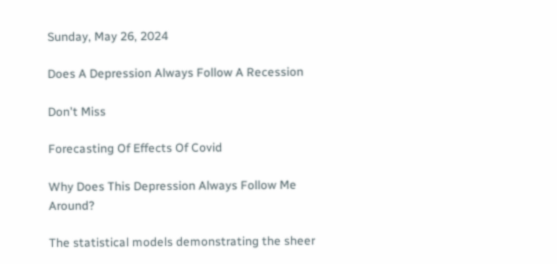Sunday, May 26, 2024

Does A Depression Always Follow A Recession

Don't Miss

Forecasting Of Effects Of Covid

Why Does This Depression Always Follow Me Around?

The statistical models demonstrating the sheer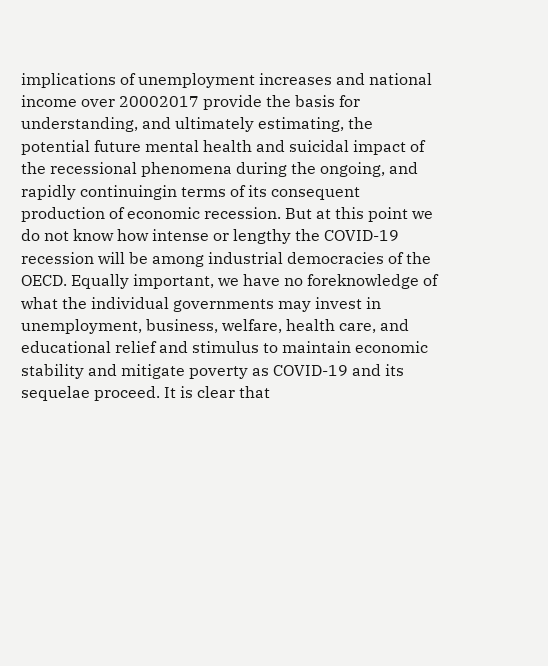implications of unemployment increases and national income over 20002017 provide the basis for understanding, and ultimately estimating, the potential future mental health and suicidal impact of the recessional phenomena during the ongoing, and rapidly continuingin terms of its consequent production of economic recession. But at this point we do not know how intense or lengthy the COVID-19 recession will be among industrial democracies of the OECD. Equally important, we have no foreknowledge of what the individual governments may invest in unemployment, business, welfare, health care, and educational relief and stimulus to maintain economic stability and mitigate poverty as COVID-19 and its sequelae proceed. It is clear that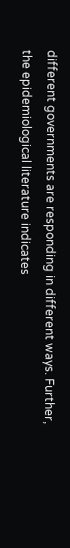different governments are responding in different ways. Further, the epidemiological literature indicates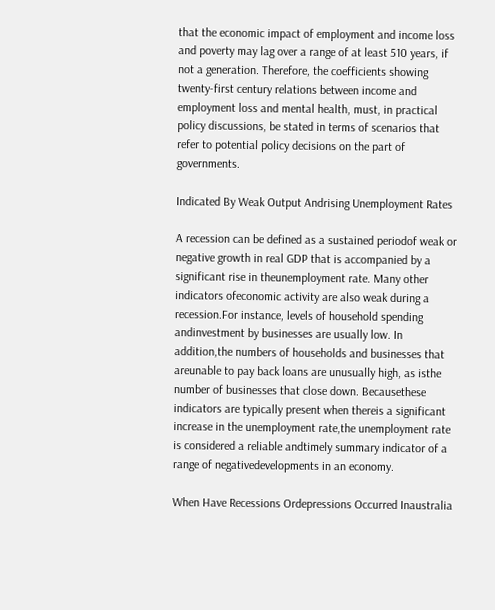that the economic impact of employment and income loss and poverty may lag over a range of at least 510 years, if not a generation. Therefore, the coefficients showing twenty-first century relations between income and employment loss and mental health, must, in practical policy discussions, be stated in terms of scenarios that refer to potential policy decisions on the part of governments.

Indicated By Weak Output Andrising Unemployment Rates

A recession can be defined as a sustained periodof weak or negative growth in real GDP that is accompanied by a significant rise in theunemployment rate. Many other indicators ofeconomic activity are also weak during a recession.For instance, levels of household spending andinvestment by businesses are usually low. In addition,the numbers of households and businesses that areunable to pay back loans are unusually high, as isthe number of businesses that close down. Becausethese indicators are typically present when thereis a significant increase in the unemployment rate,the unemployment rate is considered a reliable andtimely summary indicator of a range of negativedevelopments in an economy.

When Have Recessions Ordepressions Occurred Inaustralia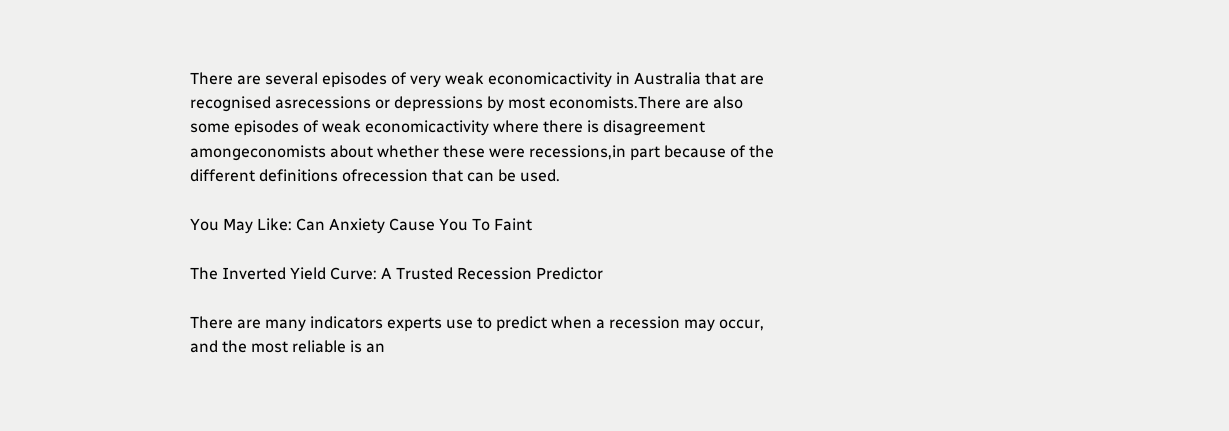There are several episodes of very weak economicactivity in Australia that are recognised asrecessions or depressions by most economists.There are also some episodes of weak economicactivity where there is disagreement amongeconomists about whether these were recessions,in part because of the different definitions ofrecession that can be used.

You May Like: Can Anxiety Cause You To Faint

The Inverted Yield Curve: A Trusted Recession Predictor

There are many indicators experts use to predict when a recession may occur, and the most reliable is an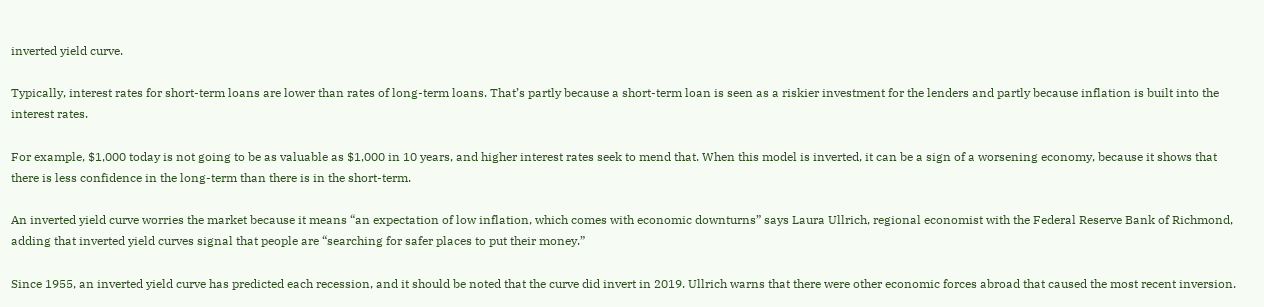inverted yield curve.

Typically, interest rates for short-term loans are lower than rates of long-term loans. That’s partly because a short-term loan is seen as a riskier investment for the lenders and partly because inflation is built into the interest rates.

For example, $1,000 today is not going to be as valuable as $1,000 in 10 years, and higher interest rates seek to mend that. When this model is inverted, it can be a sign of a worsening economy, because it shows that there is less confidence in the long-term than there is in the short-term.

An inverted yield curve worries the market because it means “an expectation of low inflation, which comes with economic downturns” says Laura Ullrich, regional economist with the Federal Reserve Bank of Richmond, adding that inverted yield curves signal that people are “searching for safer places to put their money.”

Since 1955, an inverted yield curve has predicted each recession, and it should be noted that the curve did invert in 2019. Ullrich warns that there were other economic forces abroad that caused the most recent inversion.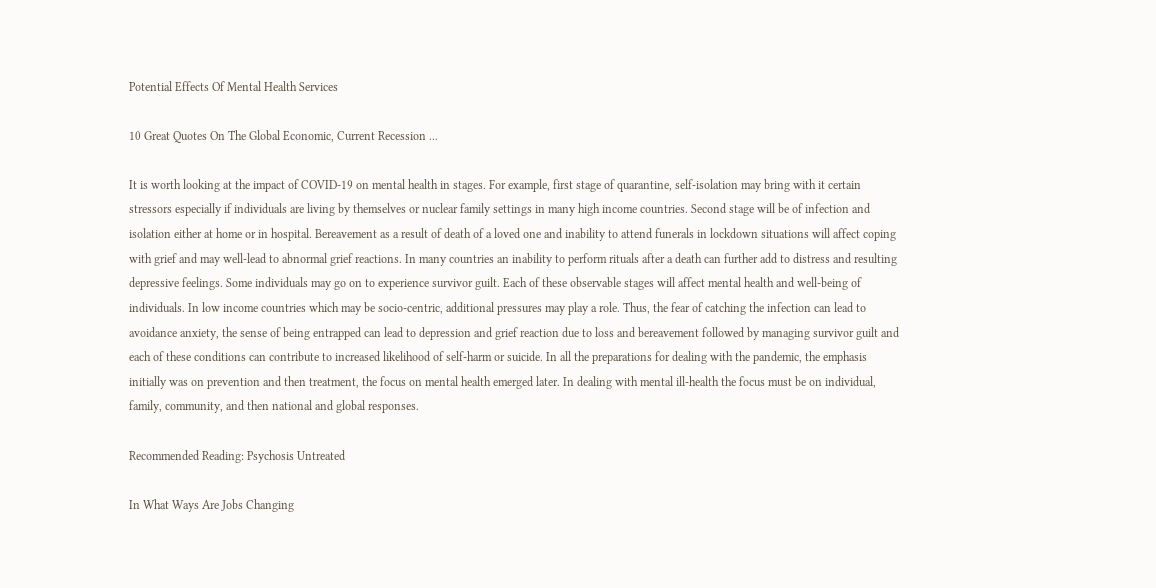Potential Effects Of Mental Health Services

10 Great Quotes On The Global Economic, Current Recession ...

It is worth looking at the impact of COVID-19 on mental health in stages. For example, first stage of quarantine, self-isolation may bring with it certain stressors especially if individuals are living by themselves or nuclear family settings in many high income countries. Second stage will be of infection and isolation either at home or in hospital. Bereavement as a result of death of a loved one and inability to attend funerals in lockdown situations will affect coping with grief and may well-lead to abnormal grief reactions. In many countries an inability to perform rituals after a death can further add to distress and resulting depressive feelings. Some individuals may go on to experience survivor guilt. Each of these observable stages will affect mental health and well-being of individuals. In low income countries which may be socio-centric, additional pressures may play a role. Thus, the fear of catching the infection can lead to avoidance anxiety, the sense of being entrapped can lead to depression and grief reaction due to loss and bereavement followed by managing survivor guilt and each of these conditions can contribute to increased likelihood of self-harm or suicide. In all the preparations for dealing with the pandemic, the emphasis initially was on prevention and then treatment, the focus on mental health emerged later. In dealing with mental ill-health the focus must be on individual, family, community, and then national and global responses.

Recommended Reading: Psychosis Untreated

In What Ways Are Jobs Changing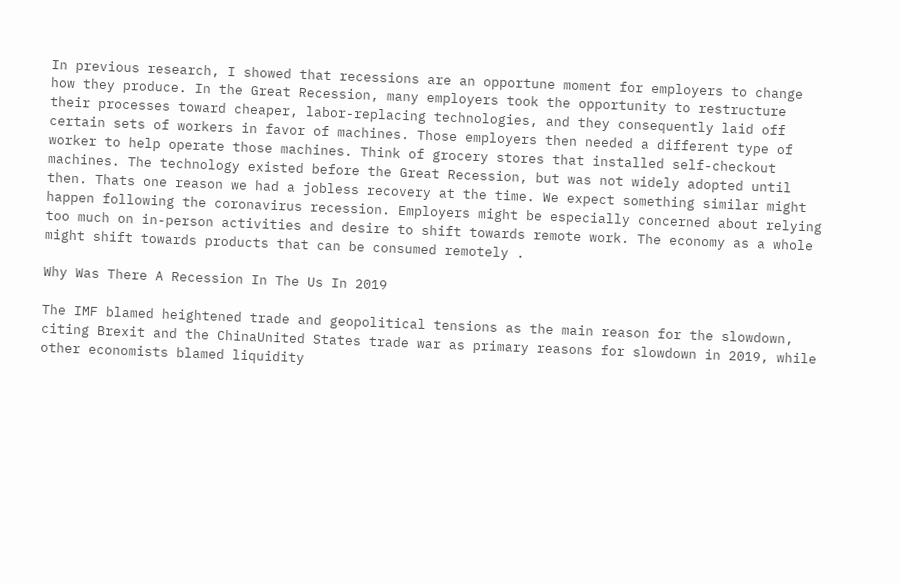In previous research, I showed that recessions are an opportune moment for employers to change how they produce. In the Great Recession, many employers took the opportunity to restructure their processes toward cheaper, labor-replacing technologies, and they consequently laid off certain sets of workers in favor of machines. Those employers then needed a different type of worker to help operate those machines. Think of grocery stores that installed self-checkout machines. The technology existed before the Great Recession, but was not widely adopted until then. Thats one reason we had a jobless recovery at the time. We expect something similar might happen following the coronavirus recession. Employers might be especially concerned about relying too much on in-person activities and desire to shift towards remote work. The economy as a whole might shift towards products that can be consumed remotely .

Why Was There A Recession In The Us In 2019

The IMF blamed heightened trade and geopolitical tensions as the main reason for the slowdown, citing Brexit and the ChinaUnited States trade war as primary reasons for slowdown in 2019, while other economists blamed liquidity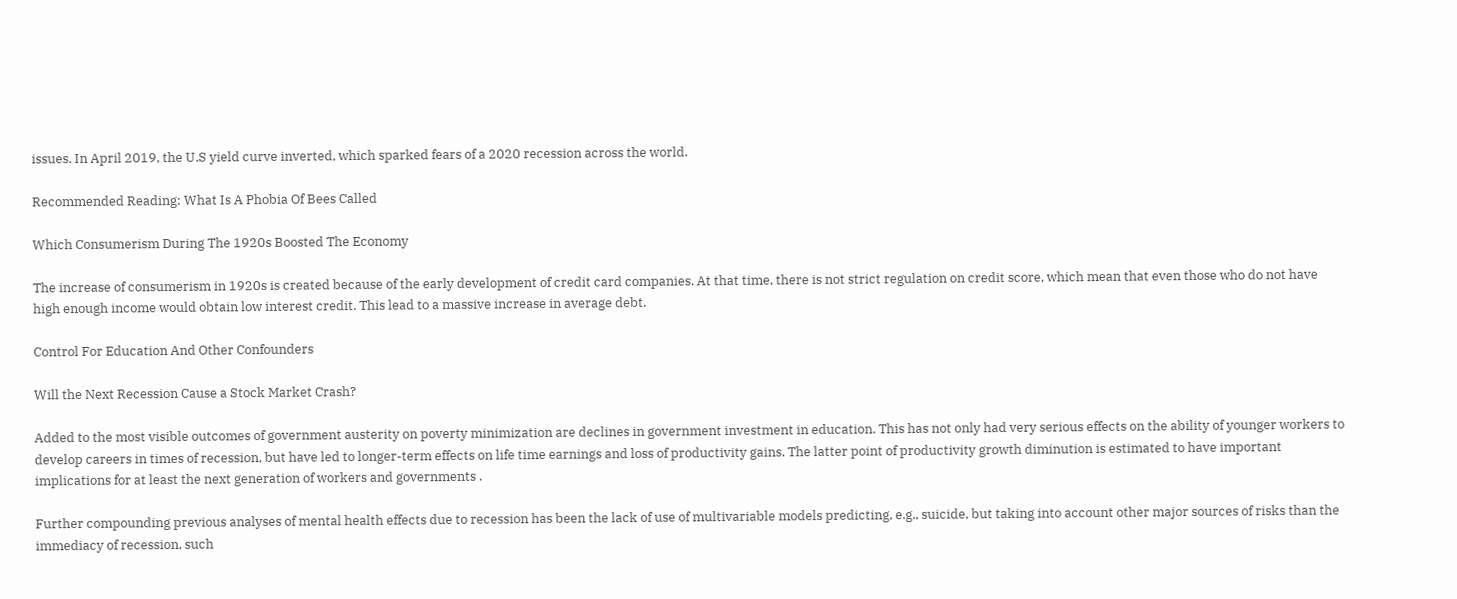issues. In April 2019, the U.S yield curve inverted, which sparked fears of a 2020 recession across the world.

Recommended Reading: What Is A Phobia Of Bees Called

Which Consumerism During The 1920s Boosted The Economy

The increase of consumerism in 1920s is created because of the early development of credit card companies. At that time, there is not strict regulation on credit score, which mean that even those who do not have high enough income would obtain low interest credit. This lead to a massive increase in average debt.

Control For Education And Other Confounders

Will the Next Recession Cause a Stock Market Crash?

Added to the most visible outcomes of government austerity on poverty minimization are declines in government investment in education. This has not only had very serious effects on the ability of younger workers to develop careers in times of recession, but have led to longer-term effects on life time earnings and loss of productivity gains. The latter point of productivity growth diminution is estimated to have important implications for at least the next generation of workers and governments .

Further compounding previous analyses of mental health effects due to recession has been the lack of use of multivariable models predicting, e.g., suicide, but taking into account other major sources of risks than the immediacy of recession, such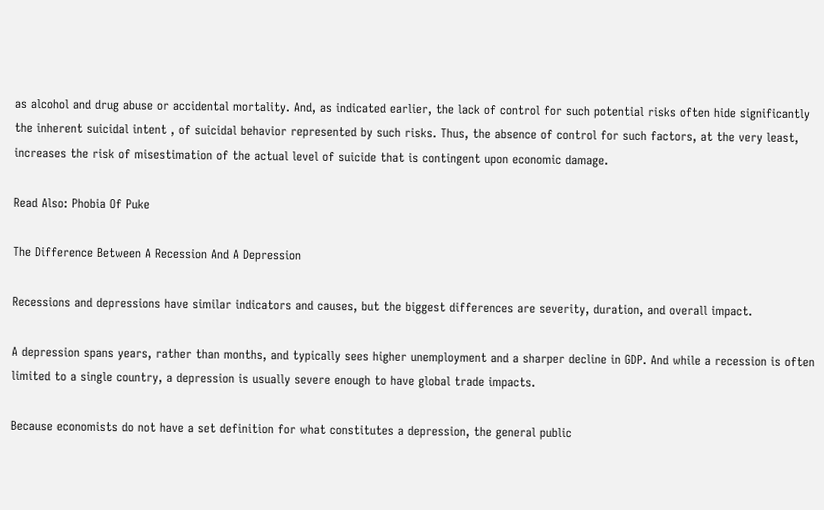as alcohol and drug abuse or accidental mortality. And, as indicated earlier, the lack of control for such potential risks often hide significantly the inherent suicidal intent , of suicidal behavior represented by such risks. Thus, the absence of control for such factors, at the very least, increases the risk of misestimation of the actual level of suicide that is contingent upon economic damage.

Read Also: Phobia Of Puke

The Difference Between A Recession And A Depression

Recessions and depressions have similar indicators and causes, but the biggest differences are severity, duration, and overall impact.

A depression spans years, rather than months, and typically sees higher unemployment and a sharper decline in GDP. And while a recession is often limited to a single country, a depression is usually severe enough to have global trade impacts.

Because economists do not have a set definition for what constitutes a depression, the general public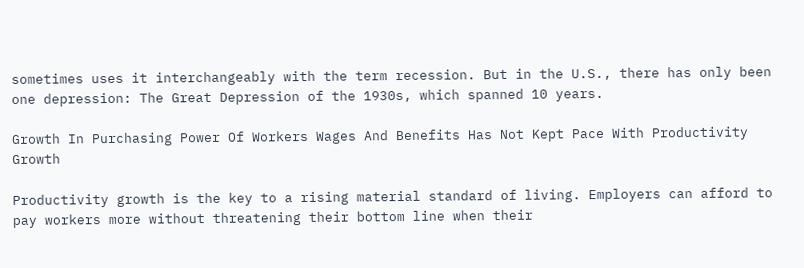sometimes uses it interchangeably with the term recession. But in the U.S., there has only been one depression: The Great Depression of the 1930s, which spanned 10 years.

Growth In Purchasing Power Of Workers Wages And Benefits Has Not Kept Pace With Productivity Growth

Productivity growth is the key to a rising material standard of living. Employers can afford to pay workers more without threatening their bottom line when their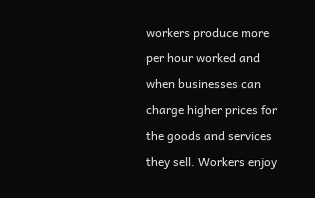workers produce more per hour worked and when businesses can charge higher prices for the goods and services they sell. Workers enjoy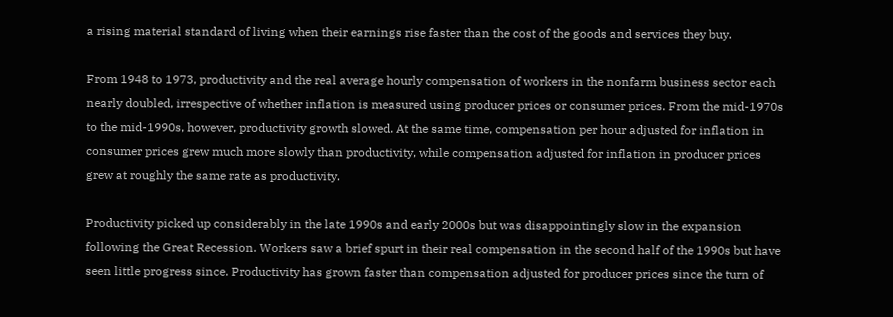a rising material standard of living when their earnings rise faster than the cost of the goods and services they buy.

From 1948 to 1973, productivity and the real average hourly compensation of workers in the nonfarm business sector each nearly doubled, irrespective of whether inflation is measured using producer prices or consumer prices. From the mid-1970s to the mid-1990s, however, productivity growth slowed. At the same time, compensation per hour adjusted for inflation in consumer prices grew much more slowly than productivity, while compensation adjusted for inflation in producer prices grew at roughly the same rate as productivity.

Productivity picked up considerably in the late 1990s and early 2000s but was disappointingly slow in the expansion following the Great Recession. Workers saw a brief spurt in their real compensation in the second half of the 1990s but have seen little progress since. Productivity has grown faster than compensation adjusted for producer prices since the turn of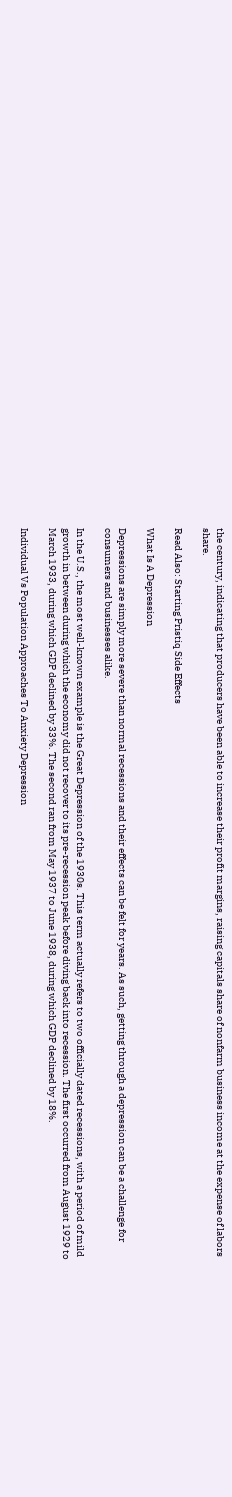the century, indicating that producers have been able to increase their profit margins, raising capitals share of nonfarm business income at the expense of labors share.

Read Also: Starting Pristiq Side Effects

What Is A Depression

Depressions are simply more severe than normal recessions and their effects can be felt for years. As such, getting through a depression can be a challenge for consumers and businesses alike.

In the U.S., the most well-known example is the Great Depression of the 1930s. This term actually refers to two officially dated recessions, with a period of mild growth in between during which the economy did not recover to its pre-recession peak before diving back into recession. The first occurred from August 1929 to March 1933, during which GDP declined by 33%. The second ran from May 1937 to June 1938, during which GDP declined by 18%.

Individual Vs Population Approaches To Anxiety Depression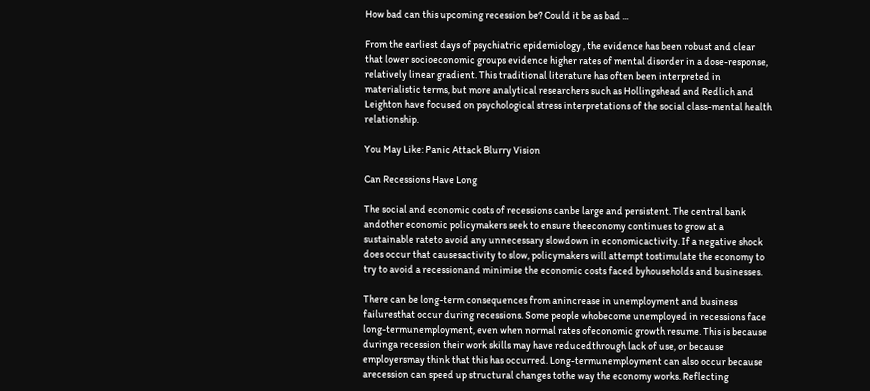How bad can this upcoming recession be? Could it be as bad ...

From the earliest days of psychiatric epidemiology , the evidence has been robust and clear that lower socioeconomic groups evidence higher rates of mental disorder in a dose-response, relatively linear gradient. This traditional literature has often been interpreted in materialistic terms, but more analytical researchers such as Hollingshead and Redlich and Leighton have focused on psychological stress interpretations of the social class-mental health relationship.

You May Like: Panic Attack Blurry Vision

Can Recessions Have Long

The social and economic costs of recessions canbe large and persistent. The central bank andother economic policymakers seek to ensure theeconomy continues to grow at a sustainable rateto avoid any unnecessary slowdown in economicactivity. If a negative shock does occur that causesactivity to slow, policymakers will attempt tostimulate the economy to try to avoid a recessionand minimise the economic costs faced byhouseholds and businesses.

There can be long-term consequences from anincrease in unemployment and business failuresthat occur during recessions. Some people whobecome unemployed in recessions face long-termunemployment, even when normal rates ofeconomic growth resume. This is because duringa recession their work skills may have reducedthrough lack of use, or because employersmay think that this has occurred. Long-termunemployment can also occur because arecession can speed up structural changes tothe way the economy works. Reflecting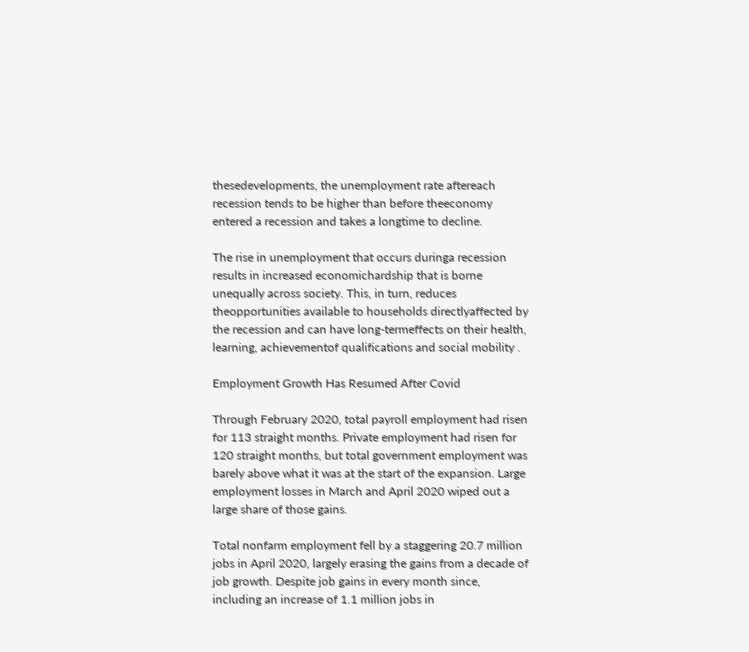thesedevelopments, the unemployment rate aftereach recession tends to be higher than before theeconomy entered a recession and takes a longtime to decline.

The rise in unemployment that occurs duringa recession results in increased economichardship that is borne unequally across society. This, in turn, reduces theopportunities available to households directlyaffected by the recession and can have long-termeffects on their health, learning, achievementof qualifications and social mobility .

Employment Growth Has Resumed After Covid

Through February 2020, total payroll employment had risen for 113 straight months. Private employment had risen for 120 straight months, but total government employment was barely above what it was at the start of the expansion. Large employment losses in March and April 2020 wiped out a large share of those gains.

Total nonfarm employment fell by a staggering 20.7 million jobs in April 2020, largely erasing the gains from a decade of job growth. Despite job gains in every month since, including an increase of 1.1 million jobs in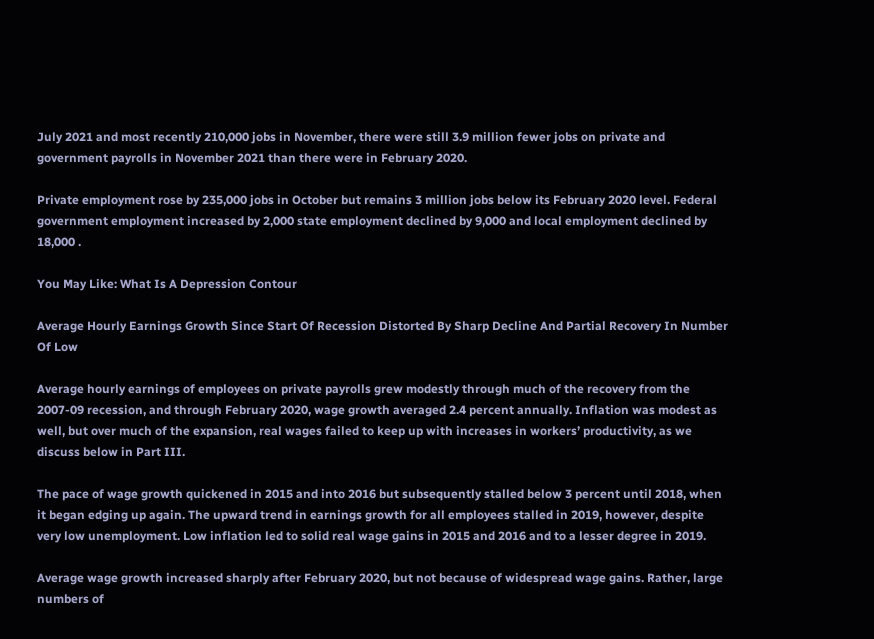July 2021 and most recently 210,000 jobs in November, there were still 3.9 million fewer jobs on private and government payrolls in November 2021 than there were in February 2020.

Private employment rose by 235,000 jobs in October but remains 3 million jobs below its February 2020 level. Federal government employment increased by 2,000 state employment declined by 9,000 and local employment declined by 18,000 .

You May Like: What Is A Depression Contour

Average Hourly Earnings Growth Since Start Of Recession Distorted By Sharp Decline And Partial Recovery In Number Of Low

Average hourly earnings of employees on private payrolls grew modestly through much of the recovery from the 2007-09 recession, and through February 2020, wage growth averaged 2.4 percent annually. Inflation was modest as well, but over much of the expansion, real wages failed to keep up with increases in workers’ productivity, as we discuss below in Part III.

The pace of wage growth quickened in 2015 and into 2016 but subsequently stalled below 3 percent until 2018, when it began edging up again. The upward trend in earnings growth for all employees stalled in 2019, however, despite very low unemployment. Low inflation led to solid real wage gains in 2015 and 2016 and to a lesser degree in 2019.

Average wage growth increased sharply after February 2020, but not because of widespread wage gains. Rather, large numbers of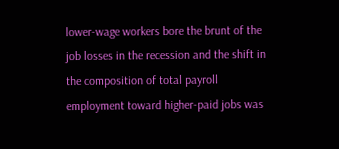lower-wage workers bore the brunt of the job losses in the recession and the shift in the composition of total payroll employment toward higher-paid jobs was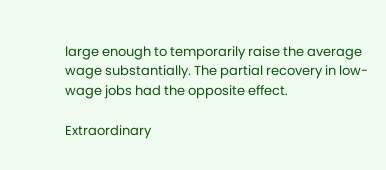large enough to temporarily raise the average wage substantially. The partial recovery in low-wage jobs had the opposite effect.

Extraordinary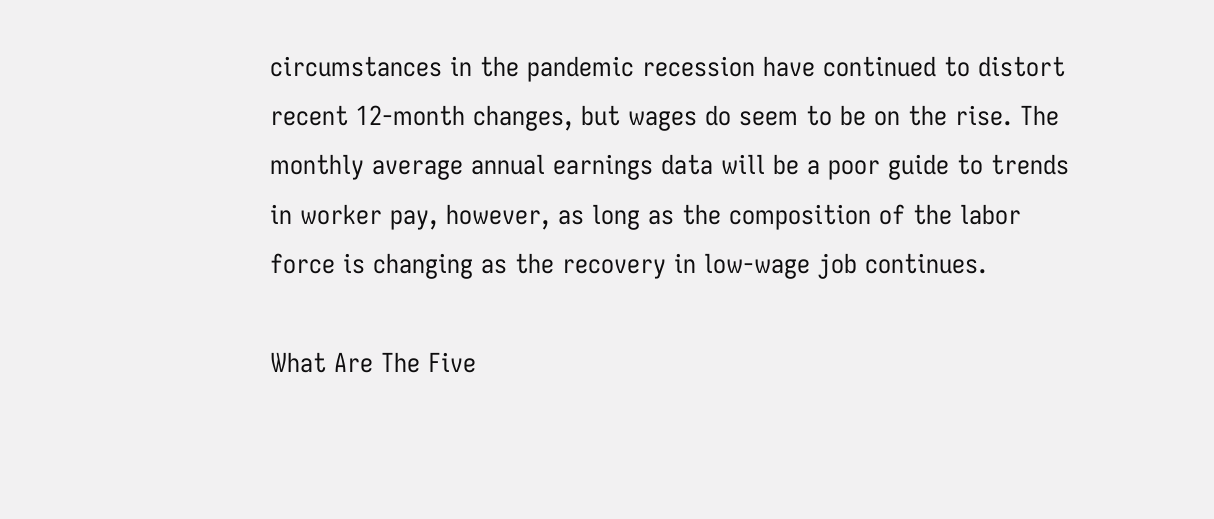circumstances in the pandemic recession have continued to distort recent 12-month changes, but wages do seem to be on the rise. The monthly average annual earnings data will be a poor guide to trends in worker pay, however, as long as the composition of the labor force is changing as the recovery in low-wage job continues.

What Are The Five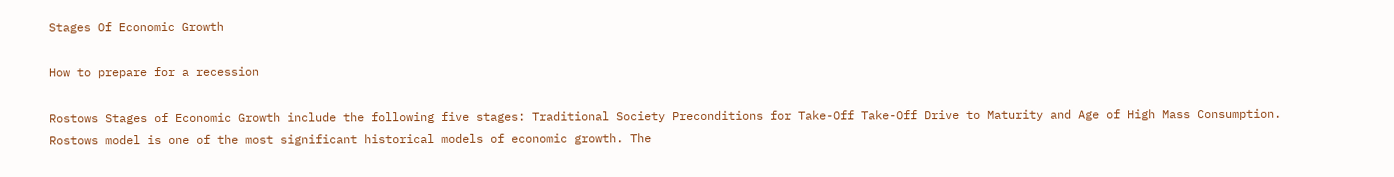Stages Of Economic Growth

How to prepare for a recession

Rostows Stages of Economic Growth include the following five stages: Traditional Society Preconditions for Take-Off Take-Off Drive to Maturity and Age of High Mass Consumption. Rostows model is one of the most significant historical models of economic growth. The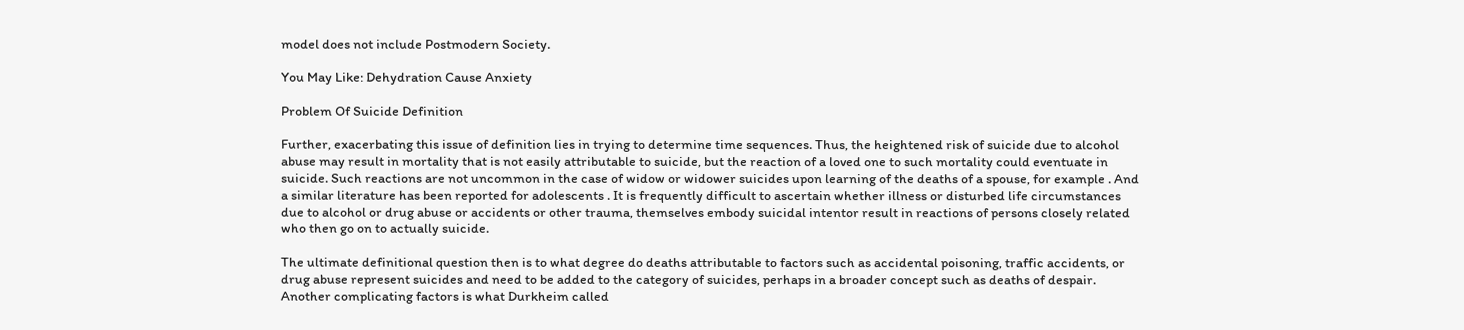model does not include Postmodern Society.

You May Like: Dehydration Cause Anxiety

Problem Of Suicide Definition

Further, exacerbating this issue of definition lies in trying to determine time sequences. Thus, the heightened risk of suicide due to alcohol abuse may result in mortality that is not easily attributable to suicide, but the reaction of a loved one to such mortality could eventuate in suicide. Such reactions are not uncommon in the case of widow or widower suicides upon learning of the deaths of a spouse, for example . And a similar literature has been reported for adolescents . It is frequently difficult to ascertain whether illness or disturbed life circumstances due to alcohol or drug abuse or accidents or other trauma, themselves embody suicidal intentor result in reactions of persons closely related who then go on to actually suicide.

The ultimate definitional question then is to what degree do deaths attributable to factors such as accidental poisoning, traffic accidents, or drug abuse represent suicides and need to be added to the category of suicides, perhaps in a broader concept such as deaths of despair. Another complicating factors is what Durkheim called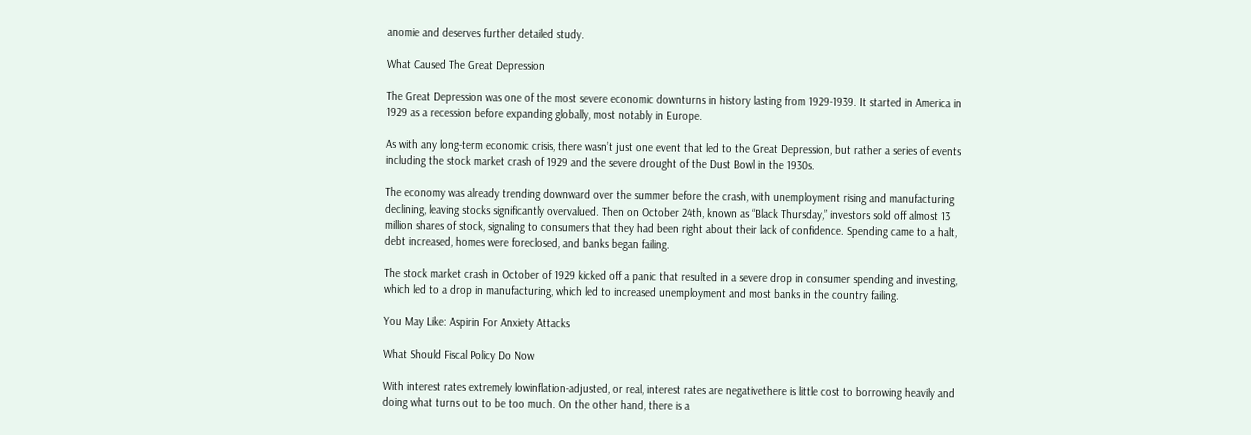anomie and deserves further detailed study.

What Caused The Great Depression

The Great Depression was one of the most severe economic downturns in history lasting from 1929-1939. It started in America in 1929 as a recession before expanding globally, most notably in Europe.

As with any long-term economic crisis, there wasn’t just one event that led to the Great Depression, but rather a series of events including the stock market crash of 1929 and the severe drought of the Dust Bowl in the 1930s.

The economy was already trending downward over the summer before the crash, with unemployment rising and manufacturing declining, leaving stocks significantly overvalued. Then on October 24th, known as “Black Thursday,” investors sold off almost 13 million shares of stock, signaling to consumers that they had been right about their lack of confidence. Spending came to a halt, debt increased, homes were foreclosed, and banks began failing.

The stock market crash in October of 1929 kicked off a panic that resulted in a severe drop in consumer spending and investing, which led to a drop in manufacturing, which led to increased unemployment and most banks in the country failing.

You May Like: Aspirin For Anxiety Attacks

What Should Fiscal Policy Do Now

With interest rates extremely lowinflation-adjusted, or real, interest rates are negativethere is little cost to borrowing heavily and doing what turns out to be too much. On the other hand, there is a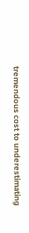tremendous cost to underestimating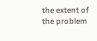the extent of the problem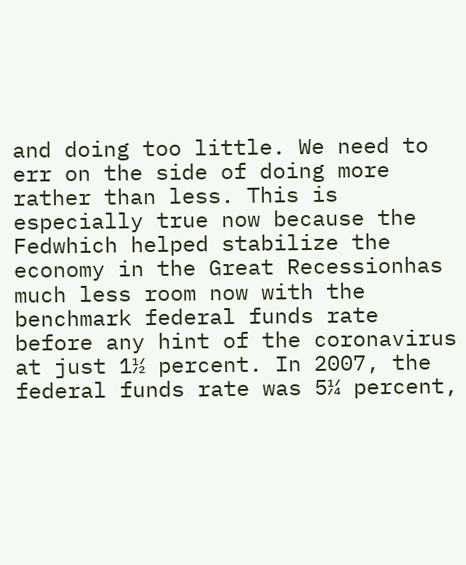and doing too little. We need to err on the side of doing more rather than less. This is especially true now because the Fedwhich helped stabilize the economy in the Great Recessionhas much less room now with the benchmark federal funds rate before any hint of the coronavirus at just 1½ percent. In 2007, the federal funds rate was 5¼ percent,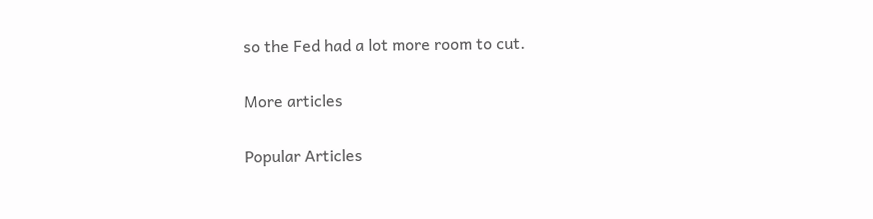so the Fed had a lot more room to cut.

More articles

Popular Articles